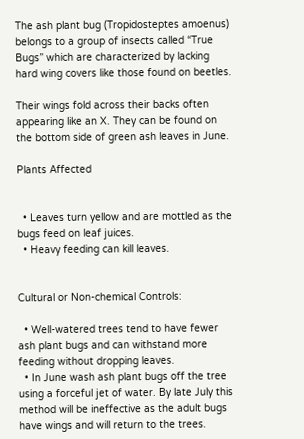The ash plant bug (Tropidosteptes amoenus) belongs to a group of insects called “True Bugs” which are characterized by lacking hard wing covers like those found on beetles.

Their wings fold across their backs often appearing like an X. They can be found on the bottom side of green ash leaves in June.

Plants Affected


  • Leaves turn yellow and are mottled as the bugs feed on leaf juices.
  • Heavy feeding can kill leaves.


Cultural or Non-chemical Controls:

  • Well-watered trees tend to have fewer ash plant bugs and can withstand more feeding without dropping leaves.
  • In June wash ash plant bugs off the tree using a forceful jet of water. By late July this method will be ineffective as the adult bugs have wings and will return to the trees.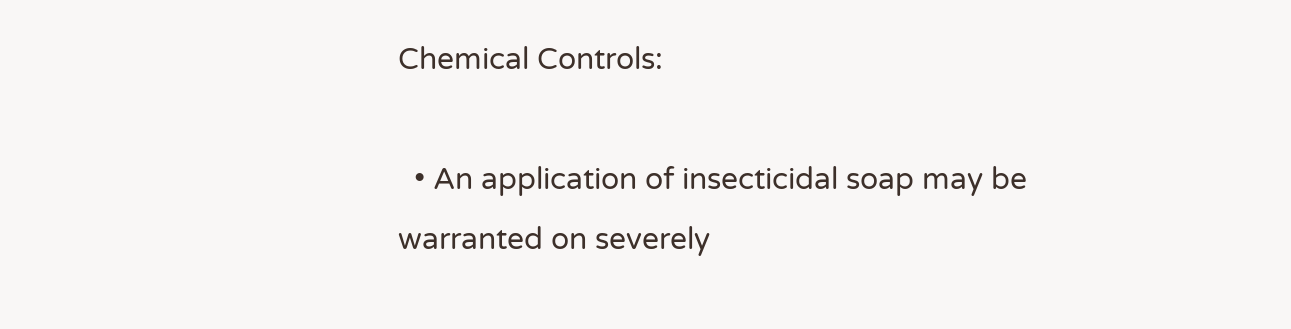Chemical Controls:

  • An application of insecticidal soap may be warranted on severely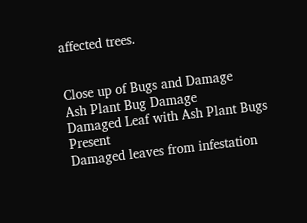affected trees.


Close up of Bugs and Damage
Ash Plant Bug Damage
Damaged Leaf with Ash Plant Bugs Present
Damaged leaves from infestation